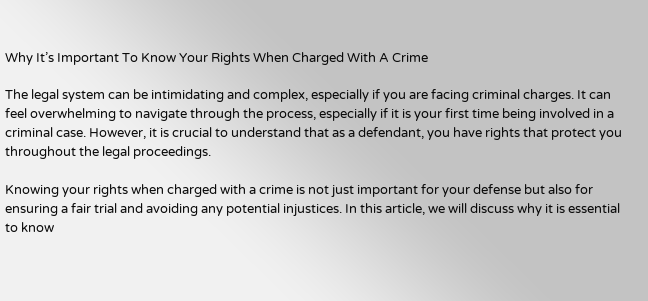Why It’s Important To Know Your Rights When Charged With A Crime

The legal system can be intimidating and complex, especially if you are facing criminal charges. It can feel overwhelming to navigate through the process, especially if it is your first time being involved in a criminal case. However, it is crucial to understand that as a defendant, you have rights that protect you throughout the legal proceedings.

Knowing your rights when charged with a crime is not just important for your defense but also for ensuring a fair trial and avoiding any potential injustices. In this article, we will discuss why it is essential to know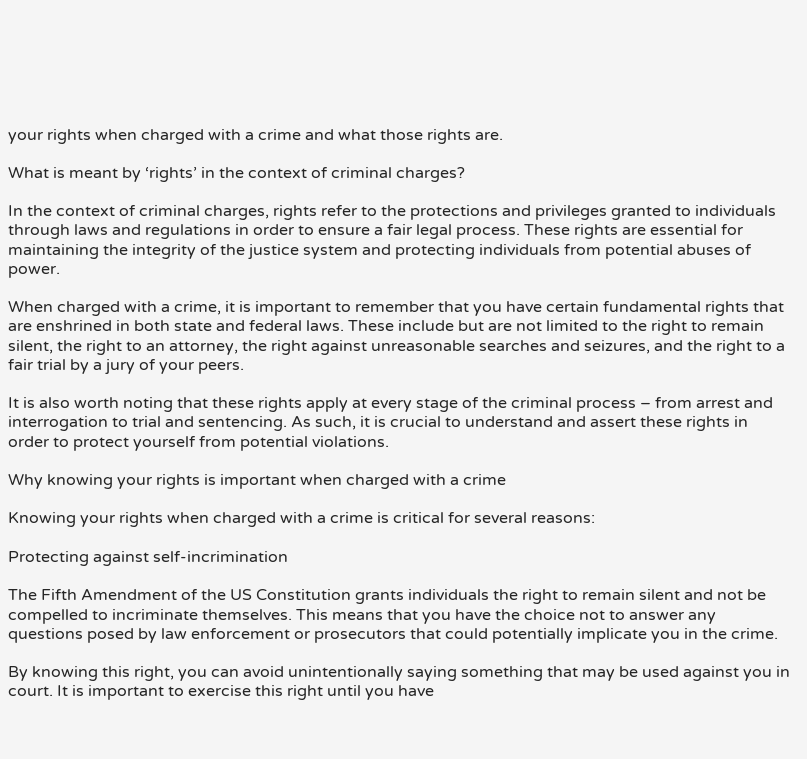your rights when charged with a crime and what those rights are.

What is meant by ‘rights’ in the context of criminal charges?

In the context of criminal charges, rights refer to the protections and privileges granted to individuals through laws and regulations in order to ensure a fair legal process. These rights are essential for maintaining the integrity of the justice system and protecting individuals from potential abuses of power.

When charged with a crime, it is important to remember that you have certain fundamental rights that are enshrined in both state and federal laws. These include but are not limited to the right to remain silent, the right to an attorney, the right against unreasonable searches and seizures, and the right to a fair trial by a jury of your peers.

It is also worth noting that these rights apply at every stage of the criminal process – from arrest and interrogation to trial and sentencing. As such, it is crucial to understand and assert these rights in order to protect yourself from potential violations.

Why knowing your rights is important when charged with a crime

Knowing your rights when charged with a crime is critical for several reasons:

Protecting against self-incrimination

The Fifth Amendment of the US Constitution grants individuals the right to remain silent and not be compelled to incriminate themselves. This means that you have the choice not to answer any questions posed by law enforcement or prosecutors that could potentially implicate you in the crime.

By knowing this right, you can avoid unintentionally saying something that may be used against you in court. It is important to exercise this right until you have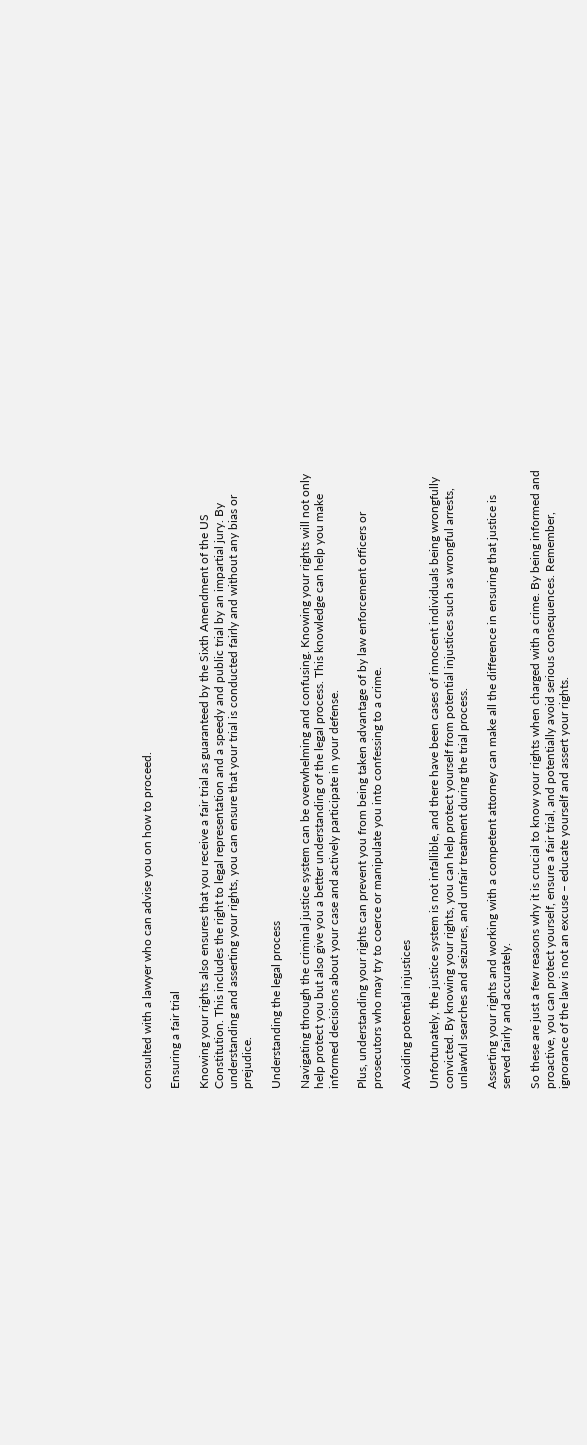consulted with a lawyer who can advise you on how to proceed.

Ensuring a fair trial

Knowing your rights also ensures that you receive a fair trial as guaranteed by the Sixth Amendment of the US Constitution. This includes the right to legal representation and a speedy and public trial by an impartial jury. By understanding and asserting your rights, you can ensure that your trial is conducted fairly and without any bias or prejudice.

Understanding the legal process

Navigating through the criminal justice system can be overwhelming and confusing. Knowing your rights will not only help protect you but also give you a better understanding of the legal process. This knowledge can help you make informed decisions about your case and actively participate in your defense.

Plus, understanding your rights can prevent you from being taken advantage of by law enforcement officers or prosecutors who may try to coerce or manipulate you into confessing to a crime.

Avoiding potential injustices

Unfortunately, the justice system is not infallible, and there have been cases of innocent individuals being wrongfully convicted. By knowing your rights, you can help protect yourself from potential injustices such as wrongful arrests, unlawful searches and seizures, and unfair treatment during the trial process.

Asserting your rights and working with a competent attorney can make all the difference in ensuring that justice is served fairly and accurately.

So these are just a few reasons why it is crucial to know your rights when charged with a crime. By being informed and proactive, you can protect yourself, ensure a fair trial, and potentially avoid serious consequences. Remember, ignorance of the law is not an excuse – educate yourself and assert your rights.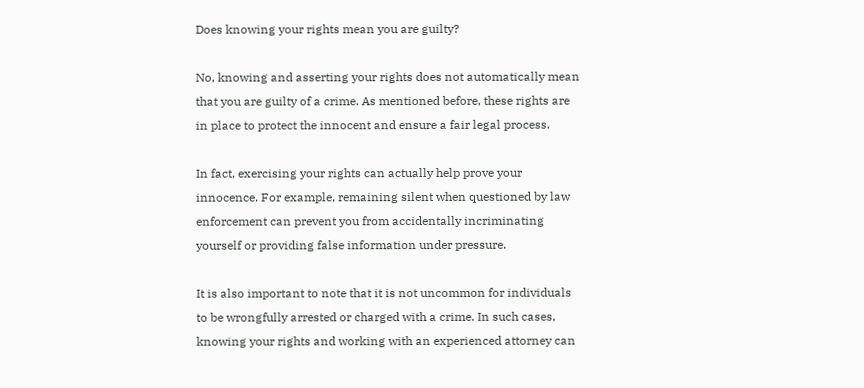Does knowing your rights mean you are guilty?

No, knowing and asserting your rights does not automatically mean that you are guilty of a crime. As mentioned before, these rights are in place to protect the innocent and ensure a fair legal process.

In fact, exercising your rights can actually help prove your innocence. For example, remaining silent when questioned by law enforcement can prevent you from accidentally incriminating yourself or providing false information under pressure.

It is also important to note that it is not uncommon for individuals to be wrongfully arrested or charged with a crime. In such cases, knowing your rights and working with an experienced attorney can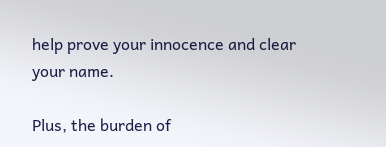help prove your innocence and clear your name.

Plus, the burden of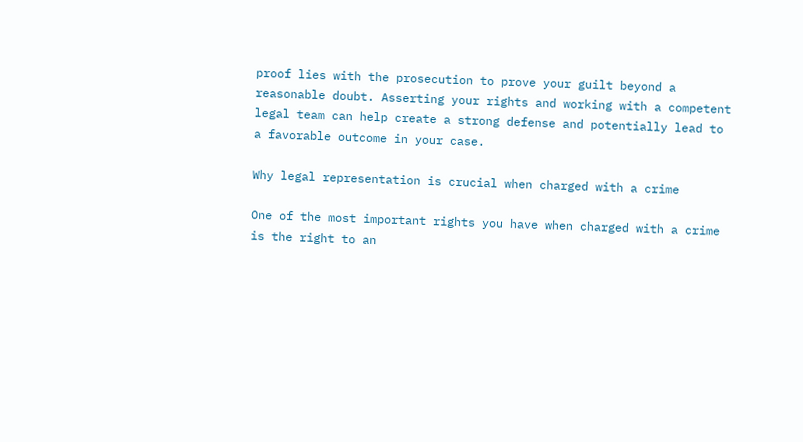proof lies with the prosecution to prove your guilt beyond a reasonable doubt. Asserting your rights and working with a competent legal team can help create a strong defense and potentially lead to a favorable outcome in your case.

Why legal representation is crucial when charged with a crime

One of the most important rights you have when charged with a crime is the right to an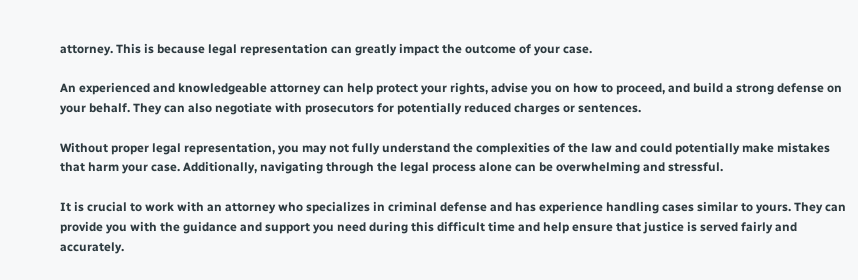attorney. This is because legal representation can greatly impact the outcome of your case.

An experienced and knowledgeable attorney can help protect your rights, advise you on how to proceed, and build a strong defense on your behalf. They can also negotiate with prosecutors for potentially reduced charges or sentences.

Without proper legal representation, you may not fully understand the complexities of the law and could potentially make mistakes that harm your case. Additionally, navigating through the legal process alone can be overwhelming and stressful.

It is crucial to work with an attorney who specializes in criminal defense and has experience handling cases similar to yours. They can provide you with the guidance and support you need during this difficult time and help ensure that justice is served fairly and accurately.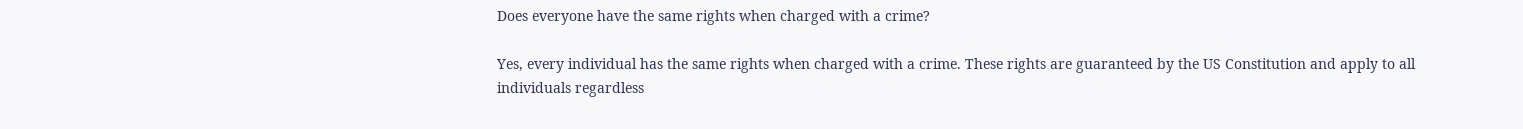Does everyone have the same rights when charged with a crime?

Yes, every individual has the same rights when charged with a crime. These rights are guaranteed by the US Constitution and apply to all individuals regardless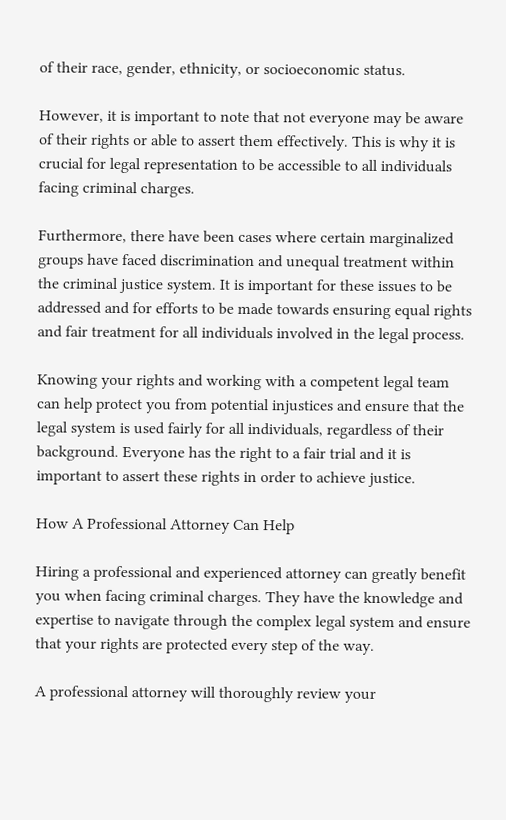of their race, gender, ethnicity, or socioeconomic status.

However, it is important to note that not everyone may be aware of their rights or able to assert them effectively. This is why it is crucial for legal representation to be accessible to all individuals facing criminal charges.

Furthermore, there have been cases where certain marginalized groups have faced discrimination and unequal treatment within the criminal justice system. It is important for these issues to be addressed and for efforts to be made towards ensuring equal rights and fair treatment for all individuals involved in the legal process.

Knowing your rights and working with a competent legal team can help protect you from potential injustices and ensure that the legal system is used fairly for all individuals, regardless of their background. Everyone has the right to a fair trial and it is important to assert these rights in order to achieve justice.

How A Professional Attorney Can Help

Hiring a professional and experienced attorney can greatly benefit you when facing criminal charges. They have the knowledge and expertise to navigate through the complex legal system and ensure that your rights are protected every step of the way.

A professional attorney will thoroughly review your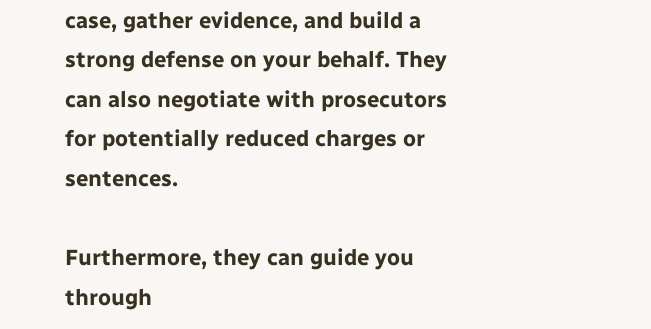case, gather evidence, and build a strong defense on your behalf. They can also negotiate with prosecutors for potentially reduced charges or sentences.

Furthermore, they can guide you through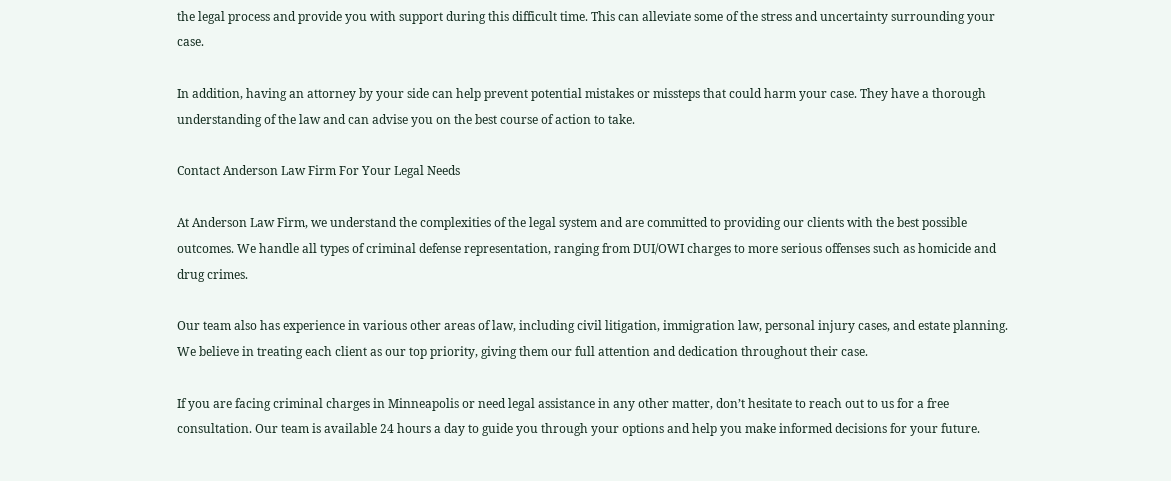the legal process and provide you with support during this difficult time. This can alleviate some of the stress and uncertainty surrounding your case.

In addition, having an attorney by your side can help prevent potential mistakes or missteps that could harm your case. They have a thorough understanding of the law and can advise you on the best course of action to take.

Contact Anderson Law Firm For Your Legal Needs

At Anderson Law Firm, we understand the complexities of the legal system and are committed to providing our clients with the best possible outcomes. We handle all types of criminal defense representation, ranging from DUI/OWI charges to more serious offenses such as homicide and drug crimes.

Our team also has experience in various other areas of law, including civil litigation, immigration law, personal injury cases, and estate planning. We believe in treating each client as our top priority, giving them our full attention and dedication throughout their case.

If you are facing criminal charges in Minneapolis or need legal assistance in any other matter, don’t hesitate to reach out to us for a free consultation. Our team is available 24 hours a day to guide you through your options and help you make informed decisions for your future.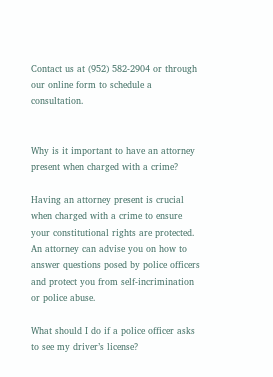Contact us at (952) 582-2904 or through our online form to schedule a consultation.


Why is it important to have an attorney present when charged with a crime?

Having an attorney present is crucial when charged with a crime to ensure your constitutional rights are protected. An attorney can advise you on how to answer questions posed by police officers and protect you from self-incrimination or police abuse.

What should I do if a police officer asks to see my driver’s license?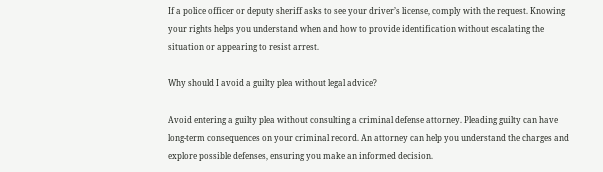If a police officer or deputy sheriff asks to see your driver’s license, comply with the request. Knowing your rights helps you understand when and how to provide identification without escalating the situation or appearing to resist arrest.

Why should I avoid a guilty plea without legal advice?

Avoid entering a guilty plea without consulting a criminal defense attorney. Pleading guilty can have long-term consequences on your criminal record. An attorney can help you understand the charges and explore possible defenses, ensuring you make an informed decision.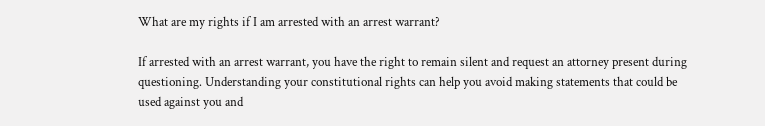What are my rights if I am arrested with an arrest warrant?

If arrested with an arrest warrant, you have the right to remain silent and request an attorney present during questioning. Understanding your constitutional rights can help you avoid making statements that could be used against you and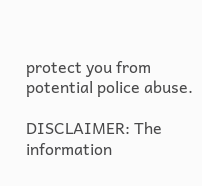protect you from potential police abuse.

DISCLAIMER: The information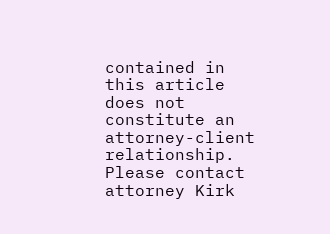contained in this article does not constitute an attorney-client relationship. Please contact attorney Kirk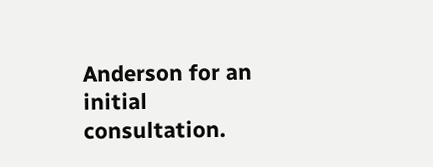Anderson for an initial consultation.